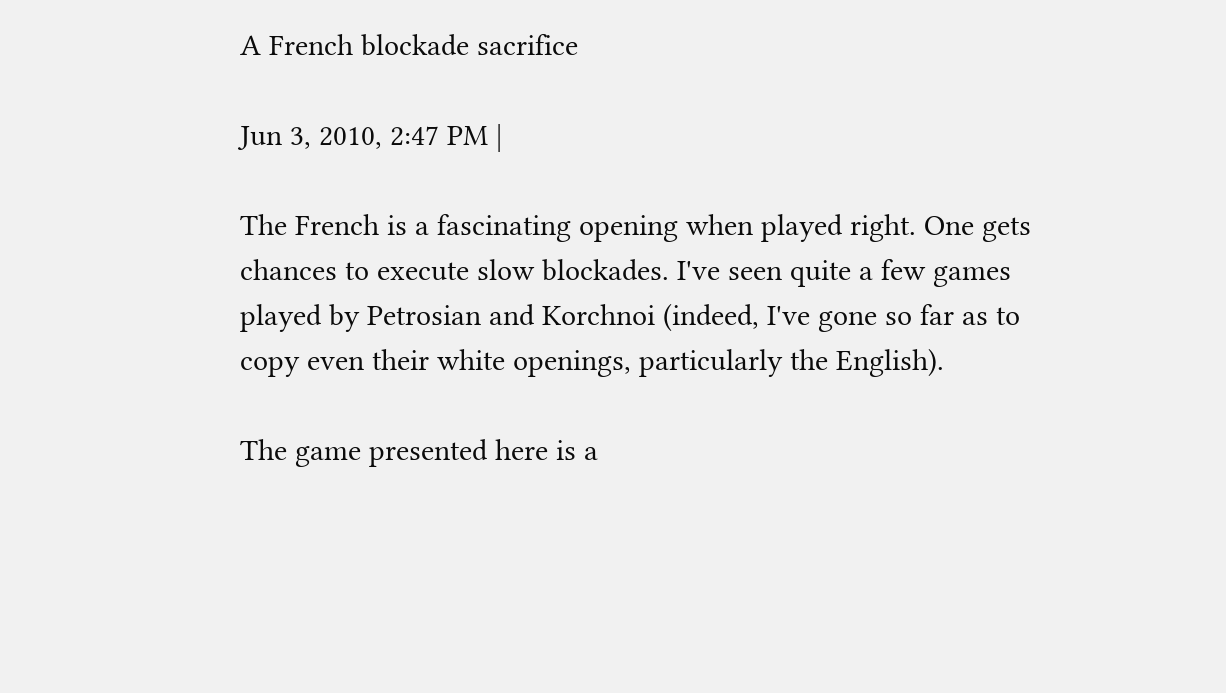A French blockade sacrifice

Jun 3, 2010, 2:47 PM |

The French is a fascinating opening when played right. One gets chances to execute slow blockades. I've seen quite a few games played by Petrosian and Korchnoi (indeed, I've gone so far as to copy even their white openings, particularly the English).

The game presented here is a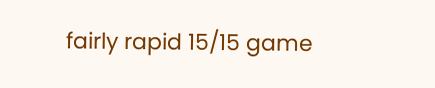fairly rapid 15/15 game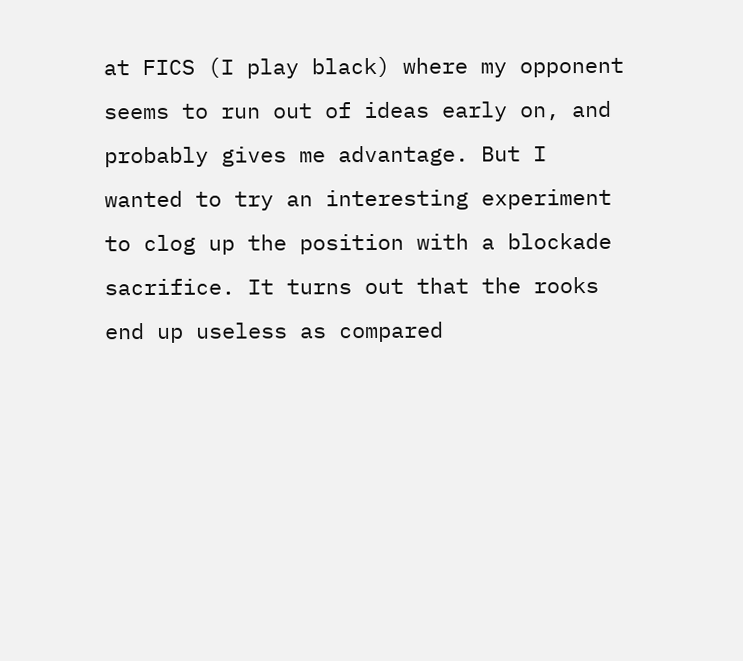at FICS (I play black) where my opponent seems to run out of ideas early on, and probably gives me advantage. But I wanted to try an interesting experiment to clog up the position with a blockade sacrifice. It turns out that the rooks end up useless as compared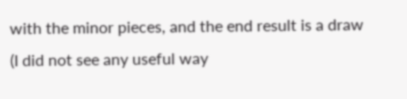with the minor pieces, and the end result is a draw (I did not see any useful way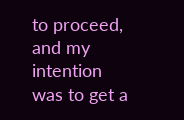to proceed, and my intention was to get a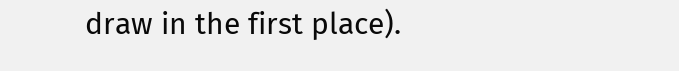draw in the first place).